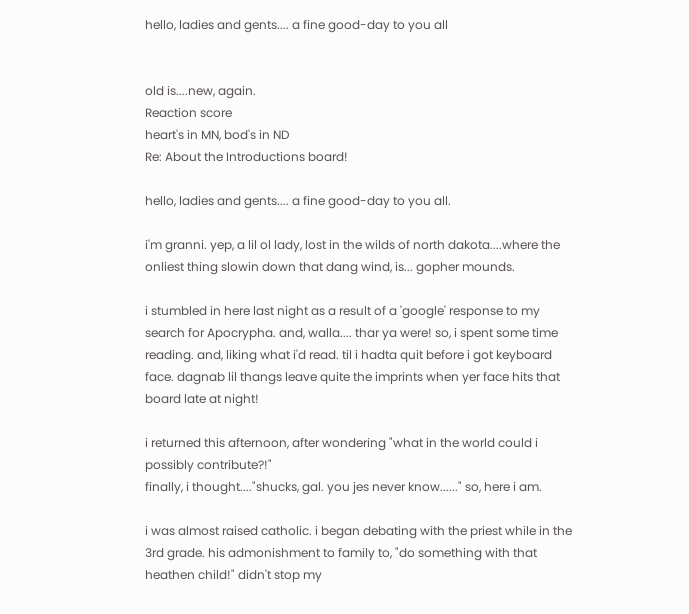hello, ladies and gents.... a fine good-day to you all


old is....new, again.
Reaction score
heart's in MN, bod's in ND
Re: About the Introductions board!

hello, ladies and gents.... a fine good-day to you all.

i'm granni. yep, a lil ol lady, lost in the wilds of north dakota....where the onliest thing slowin down that dang wind, is... gopher mounds.

i stumbled in here last night as a result of a 'google' response to my search for Apocrypha. and, walla.... thar ya were! so, i spent some time reading. and, liking what i'd read. til i hadta quit before i got keyboard face. dagnab lil thangs leave quite the imprints when yer face hits that board late at night!

i returned this afternoon, after wondering "what in the world could i possibly contribute?!"
finally, i thought...."shucks, gal. you jes never know......" so, here i am.

i was almost raised catholic. i began debating with the priest while in the 3rd grade. his admonishment to family to, "do something with that heathen child!" didn't stop my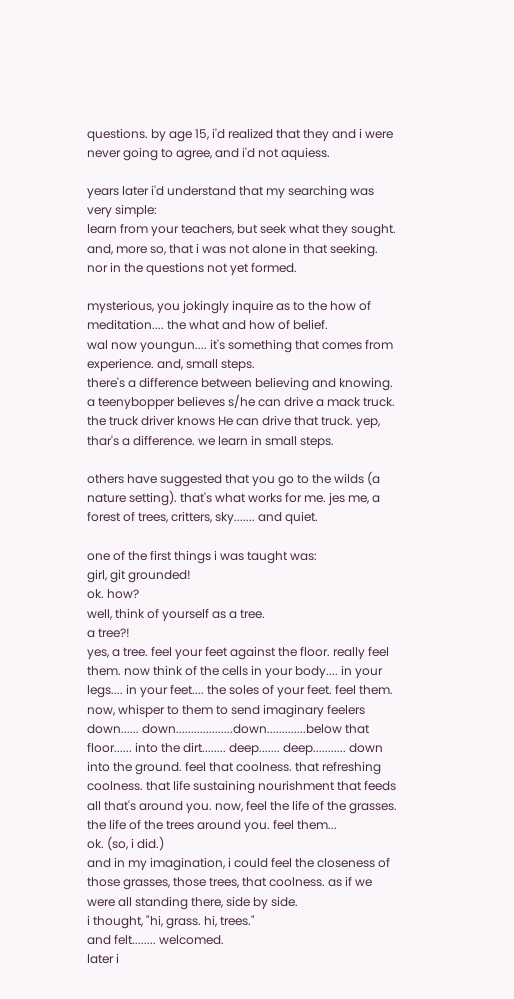questions. by age 15, i'd realized that they and i were never going to agree, and i'd not aquiess.

years later i'd understand that my searching was very simple:
learn from your teachers, but seek what they sought. and, more so, that i was not alone in that seeking. nor in the questions not yet formed.

mysterious, you jokingly inquire as to the how of meditation.... the what and how of belief.
wal now youngun.... it's something that comes from experience. and, small steps.
there's a difference between believing and knowing.
a teenybopper believes s/he can drive a mack truck. the truck driver knows He can drive that truck. yep, thar's a difference. we learn in small steps.

others have suggested that you go to the wilds (a nature setting). that's what works for me. jes me, a forest of trees, critters, sky....... and quiet.

one of the first things i was taught was:
girl, git grounded!
ok. how?
well, think of yourself as a tree.
a tree?!
yes, a tree. feel your feet against the floor. really feel them. now think of the cells in your body.... in your legs.... in your feet.... the soles of your feet. feel them. now, whisper to them to send imaginary feelers down...... down...................down.............below that floor...... into the dirt........ deep....... deep........... down into the ground. feel that coolness. that refreshing coolness. that life sustaining nourishment that feeds all that's around you. now, feel the life of the grasses. the life of the trees around you. feel them...
ok. (so, i did.)
and in my imagination, i could feel the closeness of those grasses, those trees, that coolness. as if we were all standing there, side by side.
i thought, "hi, grass. hi, trees."
and felt........ welcomed.
later i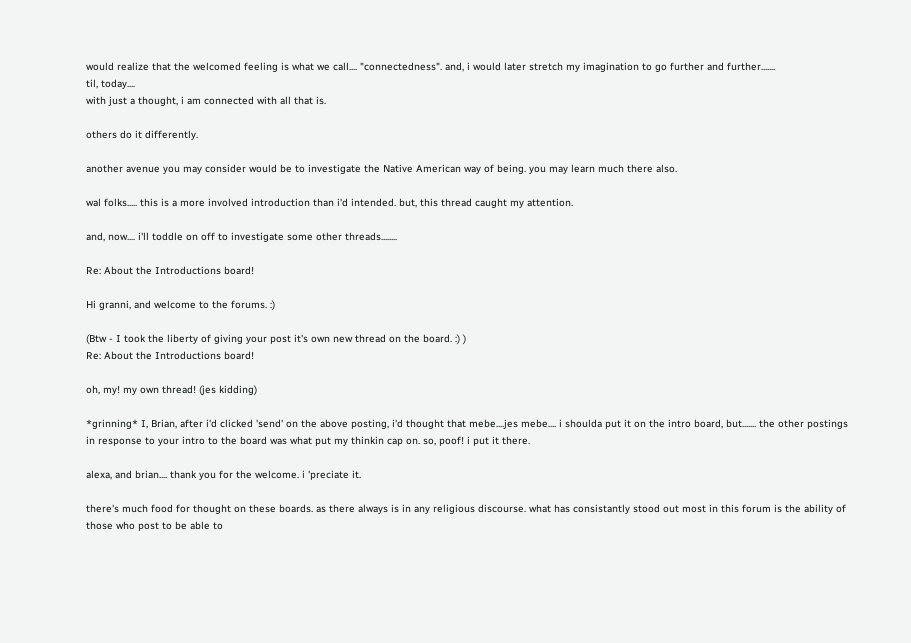would realize that the welcomed feeling is what we call.... "connectedness". and, i would later stretch my imagination to go further and further.......
til, today....
with just a thought, i am connected with all that is.

others do it differently.

another avenue you may consider would be to investigate the Native American way of being. you may learn much there also.

wal folks..... this is a more involved introduction than i'd intended. but, this thread caught my attention.

and, now.... i'll toddle on off to investigate some other threads........

Re: About the Introductions board!

Hi granni, and welcome to the forums. :)

(Btw - I took the liberty of giving your post it's own new thread on the board. :) )
Re: About the Introductions board!

oh, my! my own thread! (jes kidding)

*grinning* I, Brian, after i'd clicked 'send' on the above posting, i'd thought that mebe....jes mebe.... i shoulda put it on the intro board, but....... the other postings in response to your intro to the board was what put my thinkin cap on. so, poof! i put it there.

alexa, and brian.... thank you for the welcome. i 'preciate it.

there's much food for thought on these boards. as there always is in any religious discourse. what has consistantly stood out most in this forum is the ability of those who post to be able to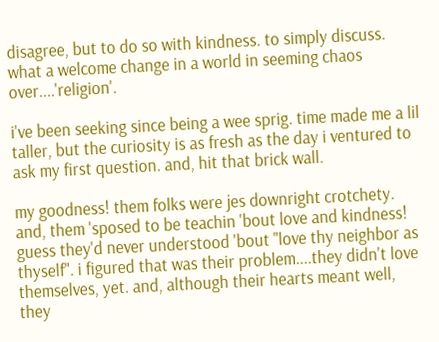disagree, but to do so with kindness. to simply discuss.
what a welcome change in a world in seeming chaos over....'religion'.

i've been seeking since being a wee sprig. time made me a lil taller, but the curiosity is as fresh as the day i ventured to ask my first question. and, hit that brick wall.

my goodness! them folks were jes downright crotchety. and, them 'sposed to be teachin 'bout love and kindness! guess they'd never understood 'bout "love thy neighbor as thyself". i figured that was their problem....they didn't love themselves, yet. and, although their hearts meant well, they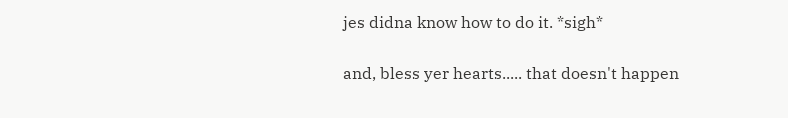jes didna know how to do it. *sigh*

and, bless yer hearts..... that doesn't happen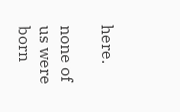here.

none of us were born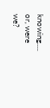knowing.... or, were we?